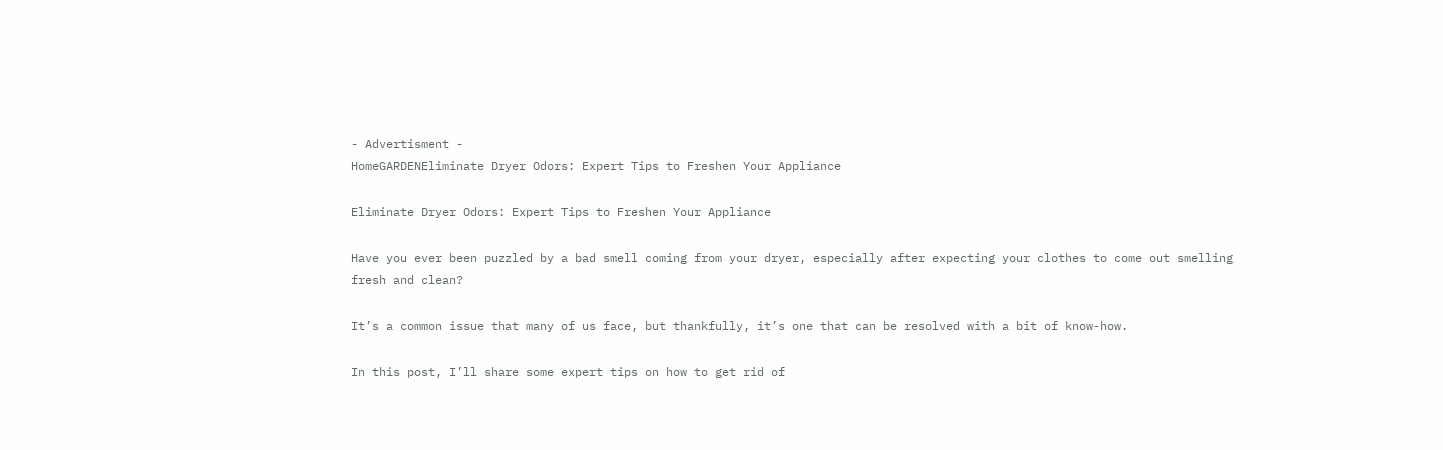- Advertisment -
HomeGARDENEliminate Dryer Odors: Expert Tips to Freshen Your Appliance

Eliminate Dryer Odors: Expert Tips to Freshen Your Appliance

Have you ever been puzzled by a bad smell coming from your dryer, especially after expecting your clothes to come out smelling fresh and clean?

It’s a common issue that many of us face, but thankfully, it’s one that can be resolved with a bit of know-how.

In this post, I’ll share some expert tips on how to get rid of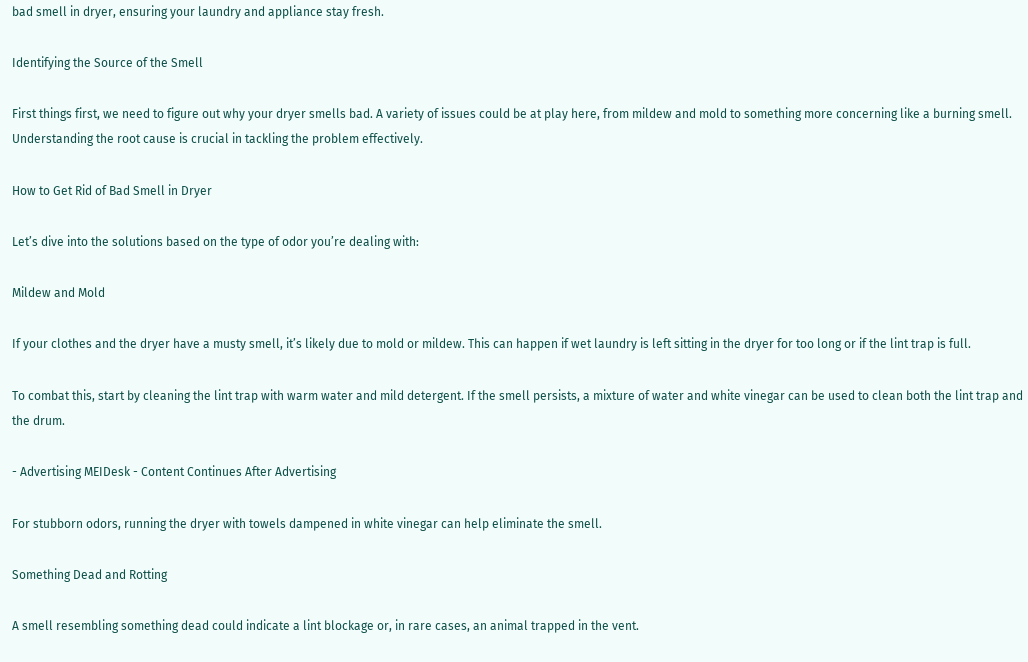bad smell in dryer, ensuring your laundry and appliance stay fresh.

Identifying the Source of the Smell

First things first, we need to figure out why your dryer smells bad. A variety of issues could be at play here, from mildew and mold to something more concerning like a burning smell. Understanding the root cause is crucial in tackling the problem effectively.

How to Get Rid of Bad Smell in Dryer

Let’s dive into the solutions based on the type of odor you’re dealing with:

Mildew and Mold

If your clothes and the dryer have a musty smell, it’s likely due to mold or mildew. This can happen if wet laundry is left sitting in the dryer for too long or if the lint trap is full.

To combat this, start by cleaning the lint trap with warm water and mild detergent. If the smell persists, a mixture of water and white vinegar can be used to clean both the lint trap and the drum.

- Advertising MEIDesk - Content Continues After Advertising

For stubborn odors, running the dryer with towels dampened in white vinegar can help eliminate the smell.

Something Dead and Rotting

A smell resembling something dead could indicate a lint blockage or, in rare cases, an animal trapped in the vent.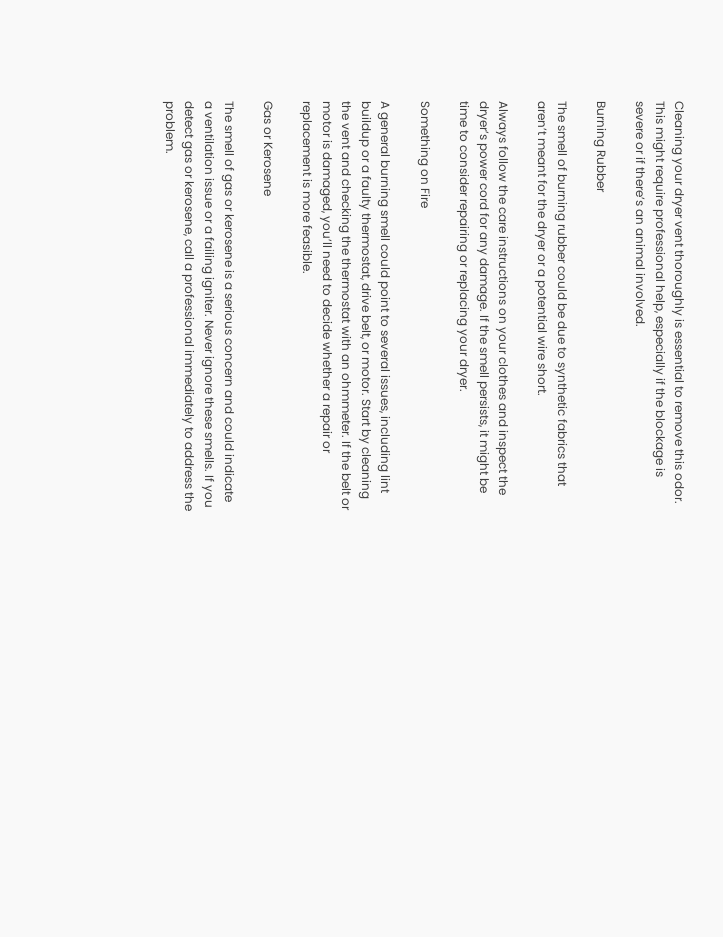Cleaning your dryer vent thoroughly is essential to remove this odor. This might require professional help, especially if the blockage is severe or if there’s an animal involved.

Burning Rubber

The smell of burning rubber could be due to synthetic fabrics that aren’t meant for the dryer or a potential wire short.

Always follow the care instructions on your clothes and inspect the dryer’s power cord for any damage. If the smell persists, it might be time to consider repairing or replacing your dryer.

Something on Fire

A general burning smell could point to several issues, including lint buildup or a faulty thermostat, drive belt, or motor. Start by cleaning the vent and checking the thermostat with an ohmmeter. If the belt or motor is damaged, you’ll need to decide whether a repair or replacement is more feasible.

Gas or Kerosene

The smell of gas or kerosene is a serious concern and could indicate a ventilation issue or a failing igniter. Never ignore these smells. If you detect gas or kerosene, call a professional immediately to address the problem.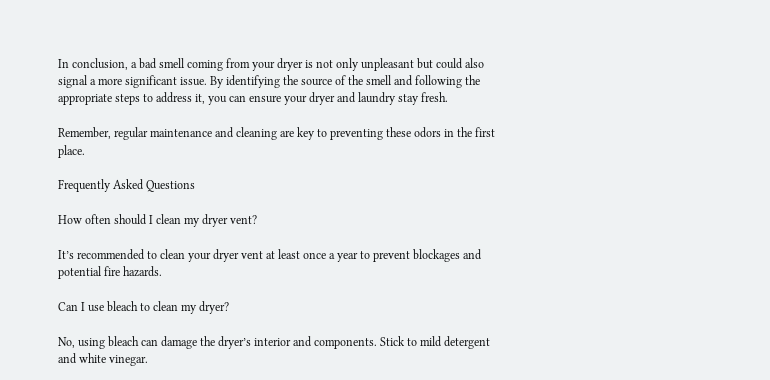In conclusion, a bad smell coming from your dryer is not only unpleasant but could also signal a more significant issue. By identifying the source of the smell and following the appropriate steps to address it, you can ensure your dryer and laundry stay fresh.

Remember, regular maintenance and cleaning are key to preventing these odors in the first place.

Frequently Asked Questions

How often should I clean my dryer vent?

It’s recommended to clean your dryer vent at least once a year to prevent blockages and potential fire hazards.

Can I use bleach to clean my dryer?

No, using bleach can damage the dryer’s interior and components. Stick to mild detergent and white vinegar.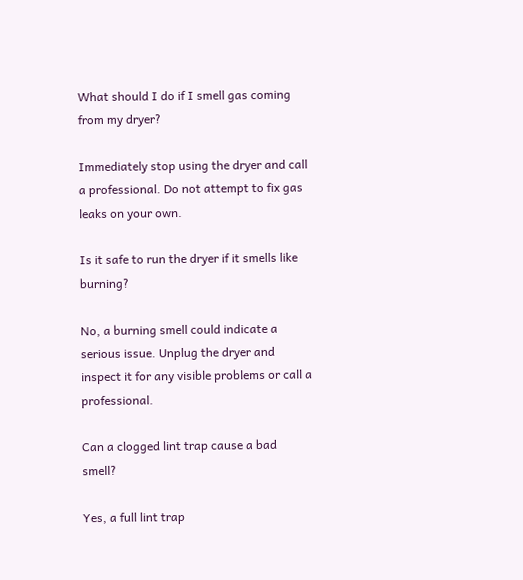What should I do if I smell gas coming from my dryer?

Immediately stop using the dryer and call a professional. Do not attempt to fix gas leaks on your own.

Is it safe to run the dryer if it smells like burning?

No, a burning smell could indicate a serious issue. Unplug the dryer and inspect it for any visible problems or call a professional.

Can a clogged lint trap cause a bad smell?

Yes, a full lint trap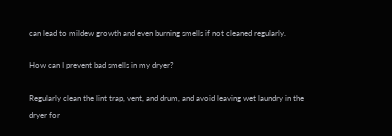can lead to mildew growth and even burning smells if not cleaned regularly.

How can I prevent bad smells in my dryer?

Regularly clean the lint trap, vent, and drum, and avoid leaving wet laundry in the dryer for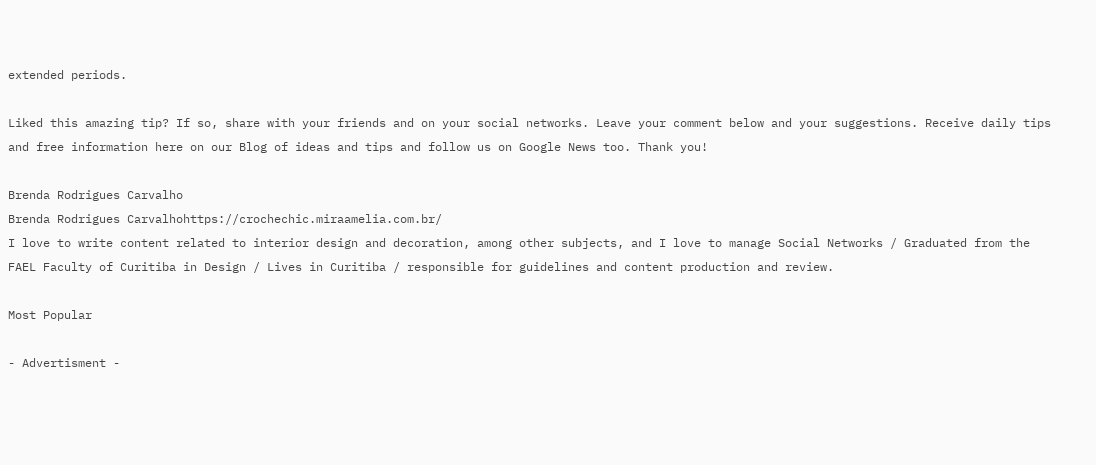extended periods.

Liked this amazing tip? If so, share with your friends and on your social networks. Leave your comment below and your suggestions. Receive daily tips and free information here on our Blog of ideas and tips and follow us on Google News too. Thank you!

Brenda Rodrigues Carvalho
Brenda Rodrigues Carvalhohttps://crochechic.miraamelia.com.br/
I love to write content related to interior design and decoration, among other subjects, and I love to manage Social Networks / Graduated from the FAEL Faculty of Curitiba in Design / Lives in Curitiba / responsible for guidelines and content production and review.

Most Popular

- Advertisment -